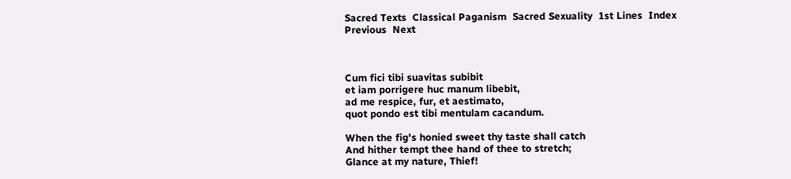Sacred Texts  Classical Paganism  Sacred Sexuality  1st Lines  Index  Previous  Next



Cum fici tibi suavitas subibit
et iam porrigere huc manum libebit,
ad me respice, fur, et aestimato,
quot pondo est tibi mentulam cacandum.

When the fig's honied sweet thy taste shall catch
And hither tempt thee hand of thee to stretch;
Glance at my nature, Thief!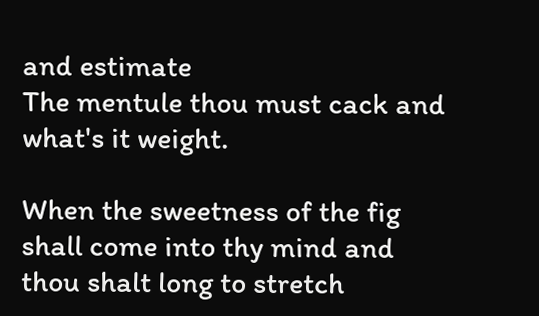and estimate
The mentule thou must cack and what's it weight.

When the sweetness of the fig shall come into thy mind and thou shalt long to stretch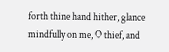forth thine hand hither, glance mindfully on me, O thief, and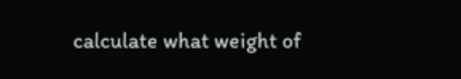calculate what weight of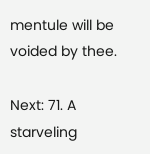mentule will be voided by thee.

Next: 71. A starveling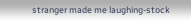stranger made me laughing-stock